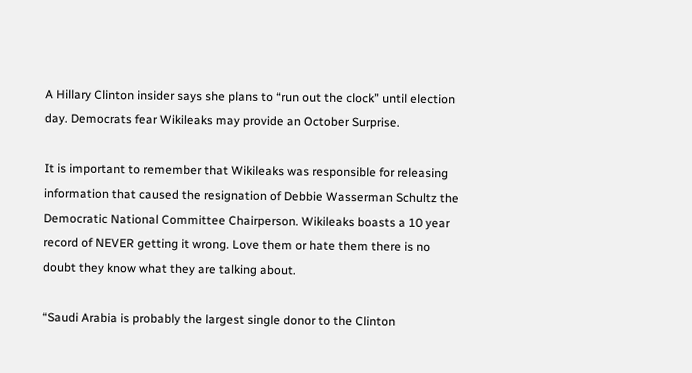A Hillary Clinton insider says she plans to “run out the clock” until election day. Democrats fear Wikileaks may provide an October Surprise.

It is important to remember that Wikileaks was responsible for releasing information that caused the resignation of Debbie Wasserman Schultz the Democratic National Committee Chairperson. Wikileaks boasts a 10 year record of NEVER getting it wrong. Love them or hate them there is no doubt they know what they are talking about.

“Saudi Arabia is probably the largest single donor to the Clinton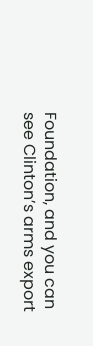Foundation, and you can see Clinton’s arms export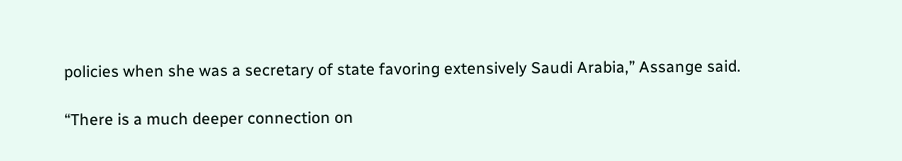policies when she was a secretary of state favoring extensively Saudi Arabia,” Assange said.

“There is a much deeper connection on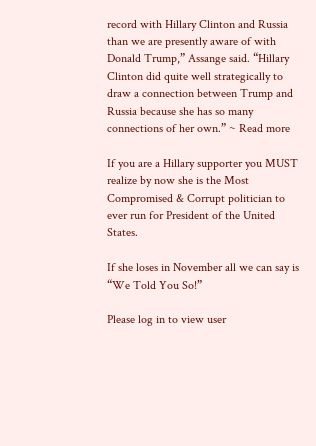record with Hillary Clinton and Russia than we are presently aware of with Donald Trump,” Assange said. “Hillary Clinton did quite well strategically to draw a connection between Trump and Russia because she has so many connections of her own.” ~ Read more

If you are a Hillary supporter you MUST realize by now she is the Most Compromised & Corrupt politician to ever run for President of the United States.

If she loses in November all we can say is “We Told You So!”

Please log in to view user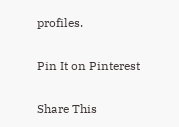profiles.

Pin It on Pinterest

Share This